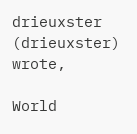drieuxster (drieuxster) wrote,

World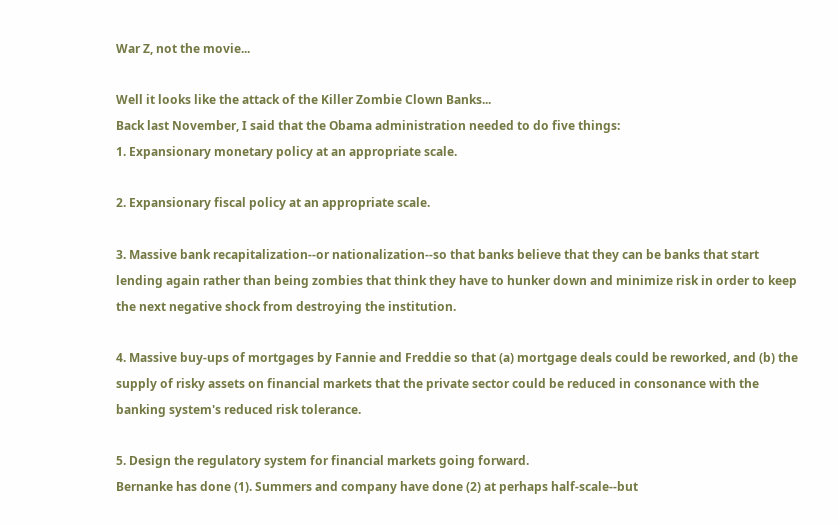War Z, not the movie...

Well it looks like the attack of the Killer Zombie Clown Banks...
Back last November, I said that the Obama administration needed to do five things:
1. Expansionary monetary policy at an appropriate scale.

2. Expansionary fiscal policy at an appropriate scale.

3. Massive bank recapitalization--or nationalization--so that banks believe that they can be banks that start lending again rather than being zombies that think they have to hunker down and minimize risk in order to keep the next negative shock from destroying the institution.

4. Massive buy-ups of mortgages by Fannie and Freddie so that (a) mortgage deals could be reworked, and (b) the supply of risky assets on financial markets that the private sector could be reduced in consonance with the banking system's reduced risk tolerance.

5. Design the regulatory system for financial markets going forward.
Bernanke has done (1). Summers and company have done (2) at perhaps half-scale--but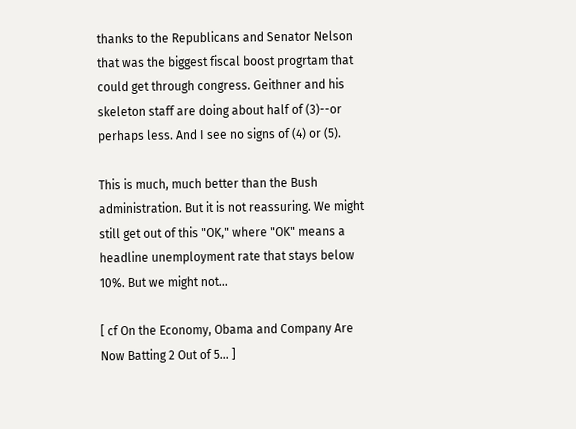thanks to the Republicans and Senator Nelson that was the biggest fiscal boost progrtam that could get through congress. Geithner and his skeleton staff are doing about half of (3)--or perhaps less. And I see no signs of (4) or (5).

This is much, much better than the Bush administration. But it is not reassuring. We might still get out of this "OK," where "OK" means a headline unemployment rate that stays below 10%. But we might not...

[ cf On the Economy, Obama and Company Are Now Batting 2 Out of 5... ]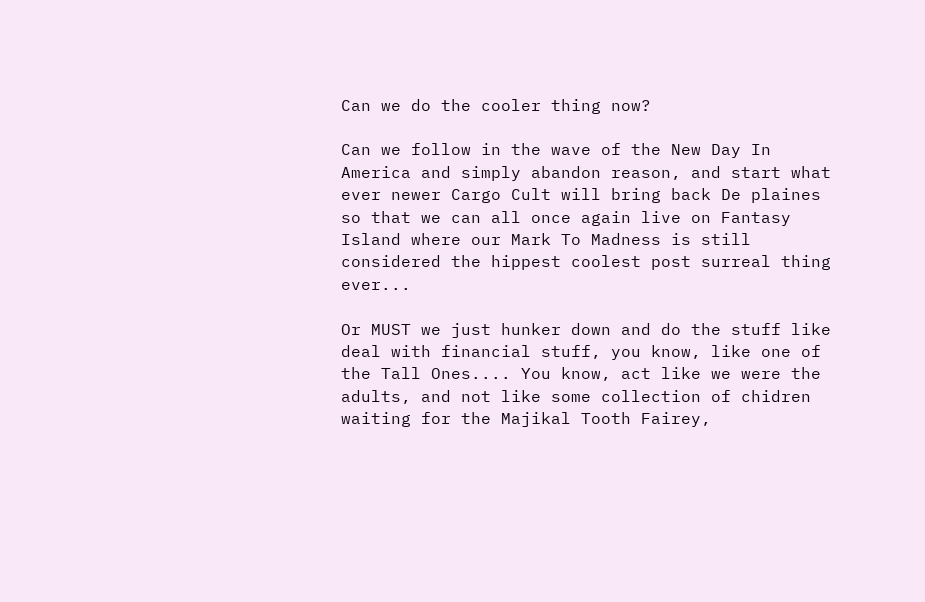Can we do the cooler thing now?

Can we follow in the wave of the New Day In America and simply abandon reason, and start what ever newer Cargo Cult will bring back De plaines so that we can all once again live on Fantasy Island where our Mark To Madness is still considered the hippest coolest post surreal thing ever...

Or MUST we just hunker down and do the stuff like deal with financial stuff, you know, like one of the Tall Ones.... You know, act like we were the adults, and not like some collection of chidren waiting for the Majikal Tooth Fairey,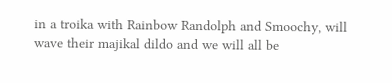in a troika with Rainbow Randolph and Smoochy, will wave their majikal dildo and we will all be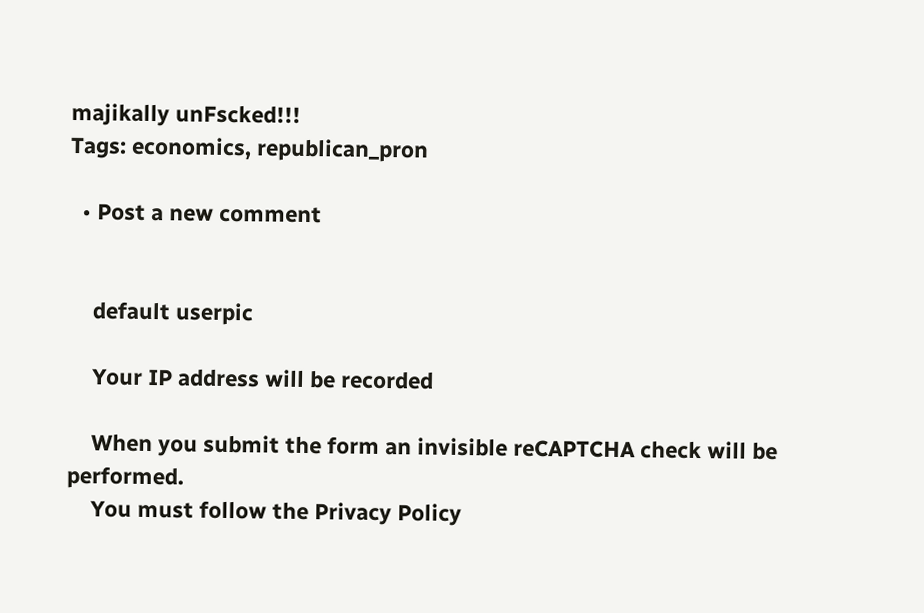majikally unFscked!!!
Tags: economics, republican_pron

  • Post a new comment


    default userpic

    Your IP address will be recorded

    When you submit the form an invisible reCAPTCHA check will be performed.
    You must follow the Privacy Policy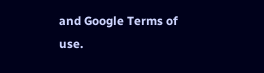and Google Terms of use.